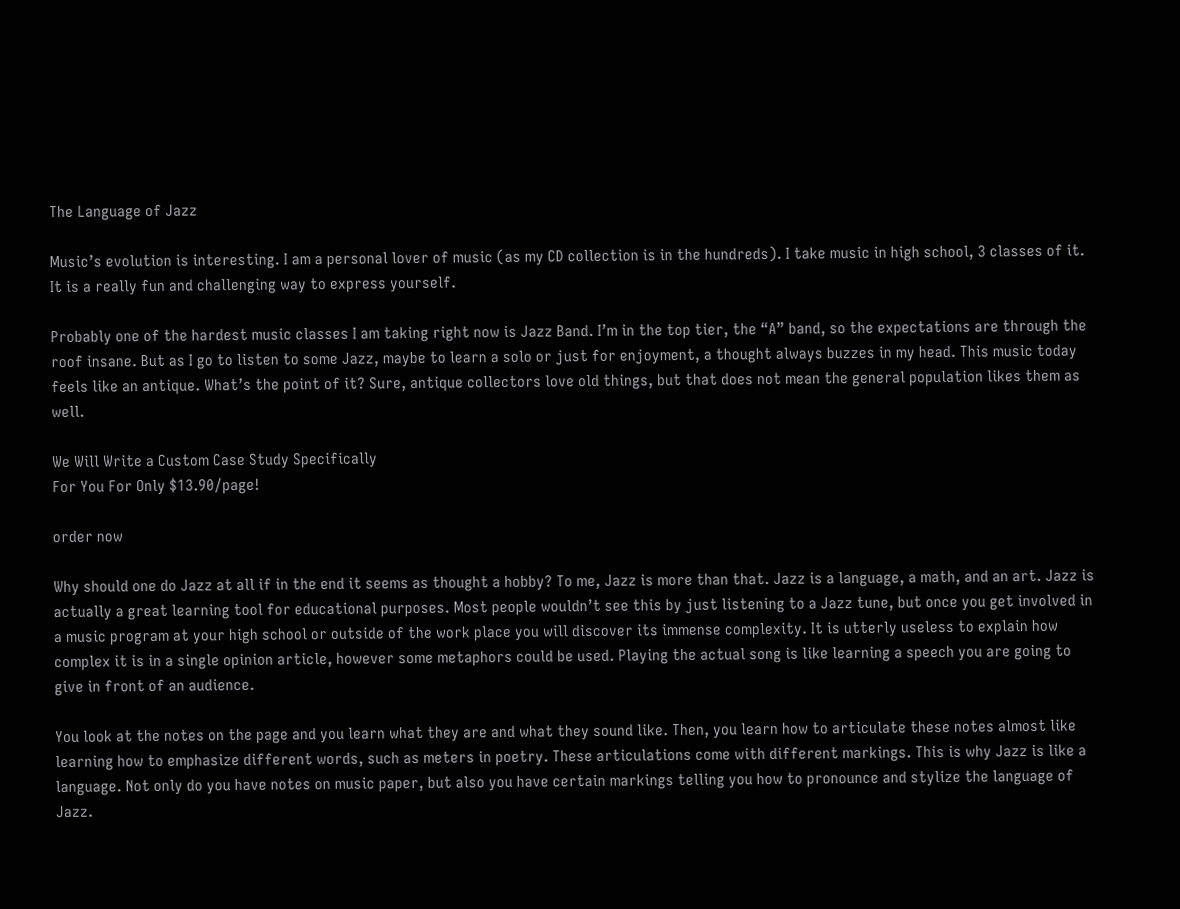The Language of Jazz

Music’s evolution is interesting. I am a personal lover of music (as my CD collection is in the hundreds). I take music in high school, 3 classes of it. It is a really fun and challenging way to express yourself.

Probably one of the hardest music classes I am taking right now is Jazz Band. I’m in the top tier, the “A” band, so the expectations are through the roof insane. But as I go to listen to some Jazz, maybe to learn a solo or just for enjoyment, a thought always buzzes in my head. This music today feels like an antique. What’s the point of it? Sure, antique collectors love old things, but that does not mean the general population likes them as well.

We Will Write a Custom Case Study Specifically
For You For Only $13.90/page!

order now

Why should one do Jazz at all if in the end it seems as thought a hobby? To me, Jazz is more than that. Jazz is a language, a math, and an art. Jazz is actually a great learning tool for educational purposes. Most people wouldn’t see this by just listening to a Jazz tune, but once you get involved in a music program at your high school or outside of the work place you will discover its immense complexity. It is utterly useless to explain how complex it is in a single opinion article, however some metaphors could be used. Playing the actual song is like learning a speech you are going to give in front of an audience.

You look at the notes on the page and you learn what they are and what they sound like. Then, you learn how to articulate these notes almost like learning how to emphasize different words, such as meters in poetry. These articulations come with different markings. This is why Jazz is like a language. Not only do you have notes on music paper, but also you have certain markings telling you how to pronounce and stylize the language of Jazz.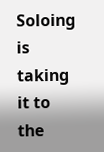Soloing is taking it to the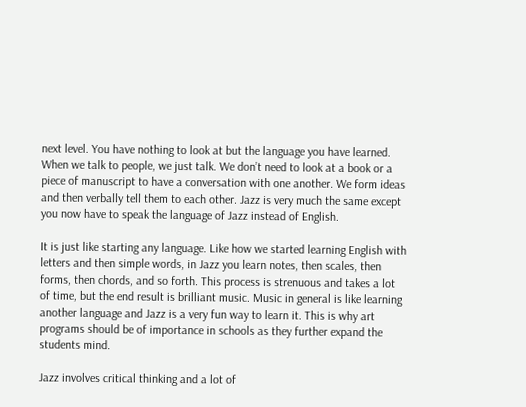next level. You have nothing to look at but the language you have learned. When we talk to people, we just talk. We don’t need to look at a book or a piece of manuscript to have a conversation with one another. We form ideas and then verbally tell them to each other. Jazz is very much the same except you now have to speak the language of Jazz instead of English.

It is just like starting any language. Like how we started learning English with letters and then simple words, in Jazz you learn notes, then scales, then forms, then chords, and so forth. This process is strenuous and takes a lot of time, but the end result is brilliant music. Music in general is like learning another language and Jazz is a very fun way to learn it. This is why art programs should be of importance in schools as they further expand the students mind.

Jazz involves critical thinking and a lot of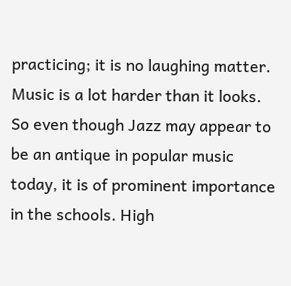practicing; it is no laughing matter. Music is a lot harder than it looks. So even though Jazz may appear to be an antique in popular music today, it is of prominent importance in the schools. High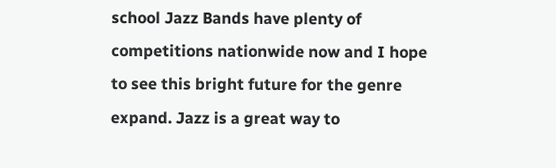school Jazz Bands have plenty of competitions nationwide now and I hope to see this bright future for the genre expand. Jazz is a great way to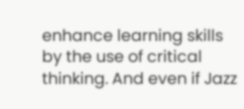enhance learning skills by the use of critical thinking. And even if Jazz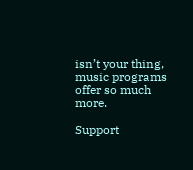isn’t your thing, music programs offer so much more.

Support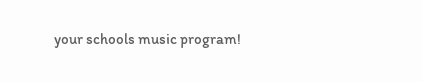your schools music program!